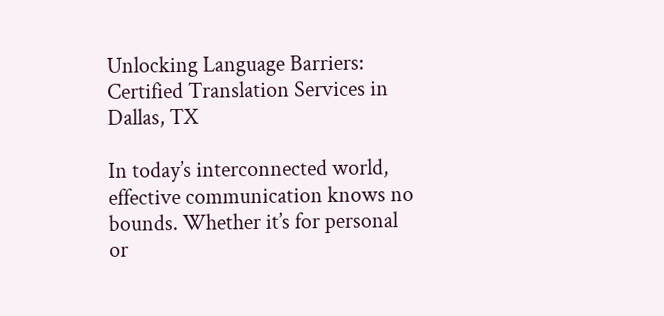Unlocking Language Barriers: Certified Translation Services in Dallas, TX

In today’s interconnected world, effective communication knows no bounds. Whether it’s for personal or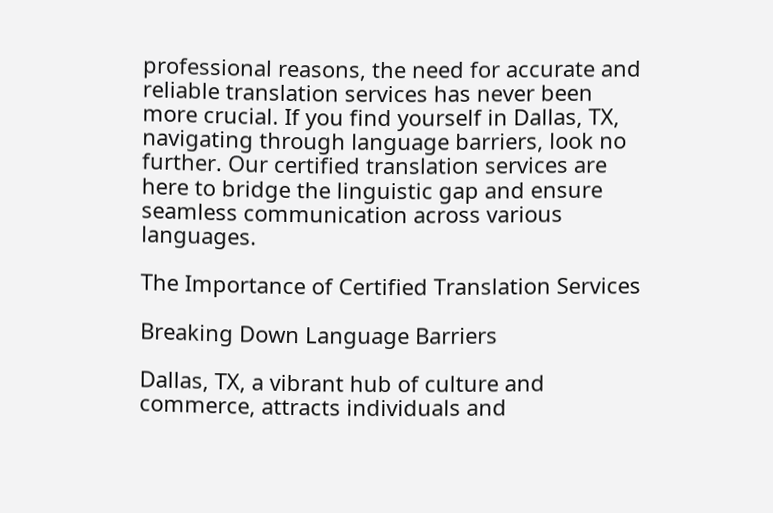professional reasons, the need for accurate and reliable translation services has never been more crucial. If you find yourself in Dallas, TX, navigating through language barriers, look no further. Our certified translation services are here to bridge the linguistic gap and ensure seamless communication across various languages.

The Importance of Certified Translation Services

Breaking Down Language Barriers

Dallas, TX, a vibrant hub of culture and commerce, attracts individuals and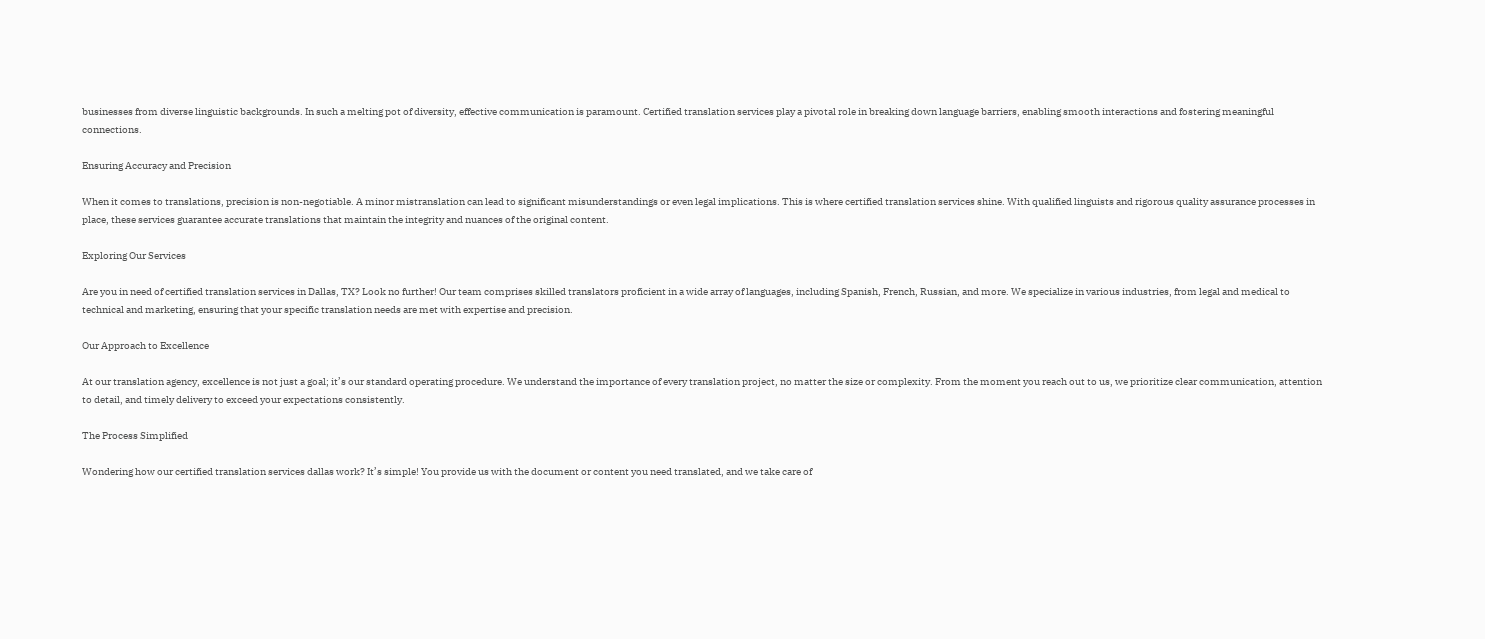businesses from diverse linguistic backgrounds. In such a melting pot of diversity, effective communication is paramount. Certified translation services play a pivotal role in breaking down language barriers, enabling smooth interactions and fostering meaningful connections.

Ensuring Accuracy and Precision

When it comes to translations, precision is non-negotiable. A minor mistranslation can lead to significant misunderstandings or even legal implications. This is where certified translation services shine. With qualified linguists and rigorous quality assurance processes in place, these services guarantee accurate translations that maintain the integrity and nuances of the original content.

Exploring Our Services

Are you in need of certified translation services in Dallas, TX? Look no further! Our team comprises skilled translators proficient in a wide array of languages, including Spanish, French, Russian, and more. We specialize in various industries, from legal and medical to technical and marketing, ensuring that your specific translation needs are met with expertise and precision.

Our Approach to Excellence

At our translation agency, excellence is not just a goal; it’s our standard operating procedure. We understand the importance of every translation project, no matter the size or complexity. From the moment you reach out to us, we prioritize clear communication, attention to detail, and timely delivery to exceed your expectations consistently.

The Process Simplified

Wondering how our certified translation services dallas work? It’s simple! You provide us with the document or content you need translated, and we take care of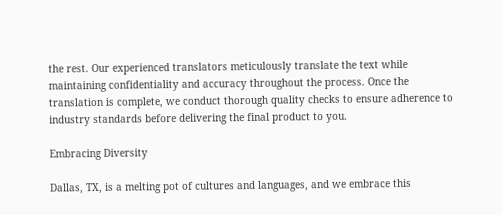the rest. Our experienced translators meticulously translate the text while maintaining confidentiality and accuracy throughout the process. Once the translation is complete, we conduct thorough quality checks to ensure adherence to industry standards before delivering the final product to you.

Embracing Diversity

Dallas, TX, is a melting pot of cultures and languages, and we embrace this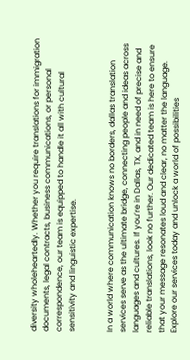diversity wholeheartedly. Whether you require translations for immigration documents, legal contracts, business communications, or personal correspondence, our team is equipped to handle it all with cultural sensitivity and linguistic expertise.


In a world where communication knows no borders, dallas translation services serve as the ultimate bridge, connecting people and ideas across languages and cultures. If you’re in Dallas, TX, and in need of precise and reliable translations, look no further. Our dedicated team is here to ensure that your message resonates loud and clear, no matter the language. Explore our services today and unlock a world of possibilities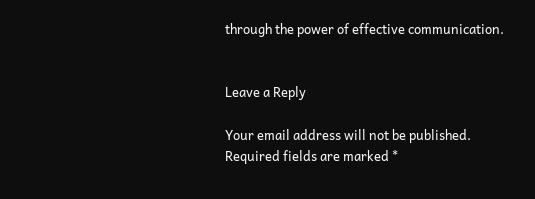through the power of effective communication.


Leave a Reply

Your email address will not be published. Required fields are marked *